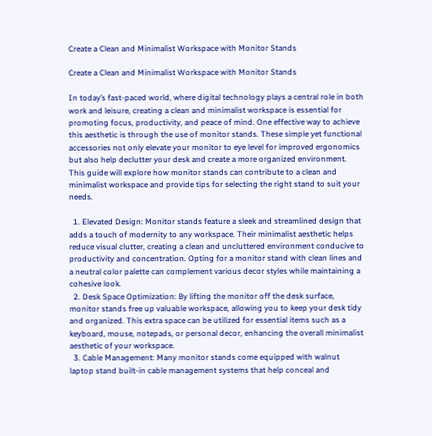Create a Clean and Minimalist Workspace with Monitor Stands

Create a Clean and Minimalist Workspace with Monitor Stands

In today’s fast-paced world, where digital technology plays a central role in both work and leisure, creating a clean and minimalist workspace is essential for promoting focus, productivity, and peace of mind. One effective way to achieve this aesthetic is through the use of monitor stands. These simple yet functional accessories not only elevate your monitor to eye level for improved ergonomics but also help declutter your desk and create a more organized environment. This guide will explore how monitor stands can contribute to a clean and minimalist workspace and provide tips for selecting the right stand to suit your needs.

  1. Elevated Design: Monitor stands feature a sleek and streamlined design that adds a touch of modernity to any workspace. Their minimalist aesthetic helps reduce visual clutter, creating a clean and uncluttered environment conducive to productivity and concentration. Opting for a monitor stand with clean lines and a neutral color palette can complement various decor styles while maintaining a cohesive look.
  2. Desk Space Optimization: By lifting the monitor off the desk surface, monitor stands free up valuable workspace, allowing you to keep your desk tidy and organized. This extra space can be utilized for essential items such as a keyboard, mouse, notepads, or personal decor, enhancing the overall minimalist aesthetic of your workspace.
  3. Cable Management: Many monitor stands come equipped with walnut laptop stand built-in cable management systems that help conceal and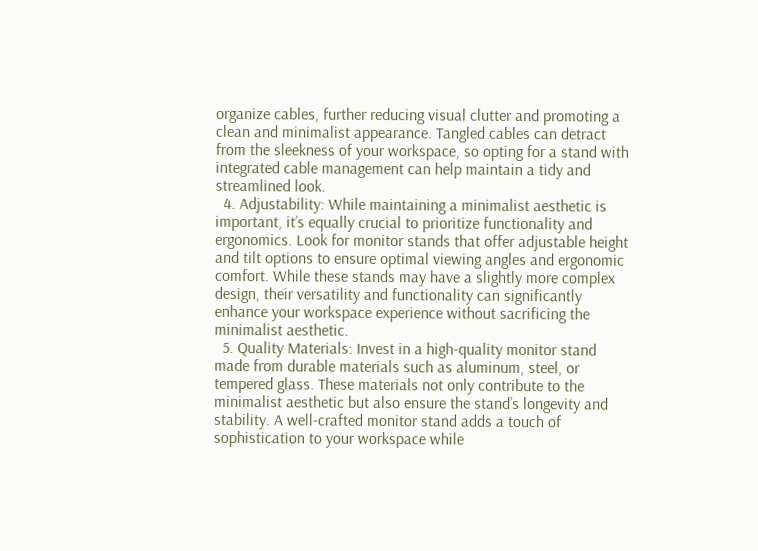organize cables, further reducing visual clutter and promoting a clean and minimalist appearance. Tangled cables can detract from the sleekness of your workspace, so opting for a stand with integrated cable management can help maintain a tidy and streamlined look.
  4. Adjustability: While maintaining a minimalist aesthetic is important, it’s equally crucial to prioritize functionality and ergonomics. Look for monitor stands that offer adjustable height and tilt options to ensure optimal viewing angles and ergonomic comfort. While these stands may have a slightly more complex design, their versatility and functionality can significantly enhance your workspace experience without sacrificing the minimalist aesthetic.
  5. Quality Materials: Invest in a high-quality monitor stand made from durable materials such as aluminum, steel, or tempered glass. These materials not only contribute to the minimalist aesthetic but also ensure the stand’s longevity and stability. A well-crafted monitor stand adds a touch of sophistication to your workspace while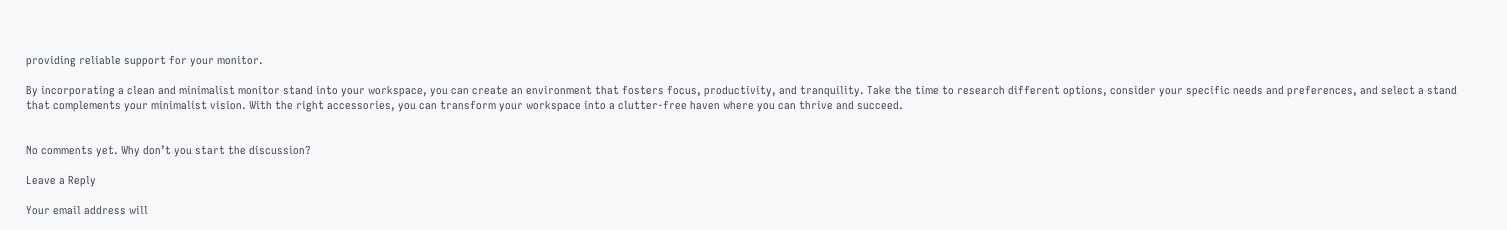providing reliable support for your monitor.

By incorporating a clean and minimalist monitor stand into your workspace, you can create an environment that fosters focus, productivity, and tranquility. Take the time to research different options, consider your specific needs and preferences, and select a stand that complements your minimalist vision. With the right accessories, you can transform your workspace into a clutter-free haven where you can thrive and succeed.


No comments yet. Why don’t you start the discussion?

Leave a Reply

Your email address will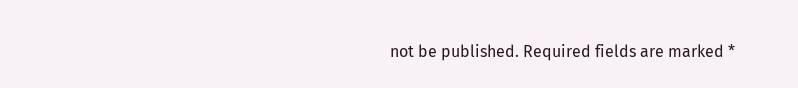not be published. Required fields are marked *